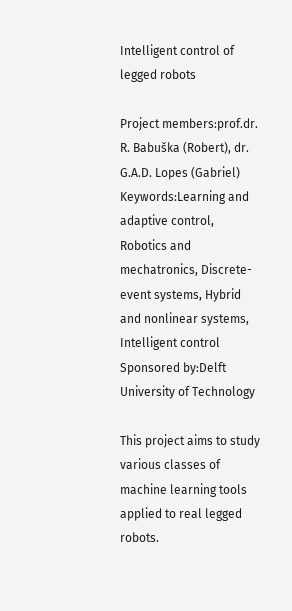Intelligent control of legged robots

Project members:prof.dr. R. Babuška (Robert), dr. G.A.D. Lopes (Gabriel)
Keywords:Learning and adaptive control, Robotics and mechatronics, Discrete-event systems, Hybrid and nonlinear systems, Intelligent control
Sponsored by:Delft University of Technology

This project aims to study various classes of machine learning tools applied to real legged robots.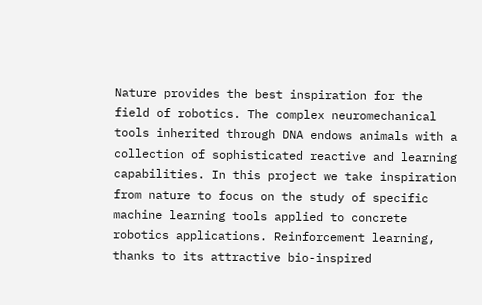Nature provides the best inspiration for the field of robotics. The complex neuromechanical tools inherited through DNA endows animals with a collection of sophisticated reactive and learning capabilities. In this project we take inspiration from nature to focus on the study of specific machine learning tools applied to concrete robotics applications. Reinforcement learning, thanks to its attractive bio-inspired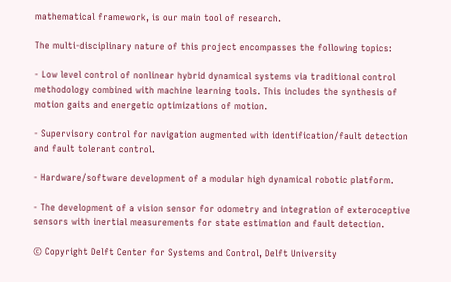mathematical framework, is our main tool of research.

The multi-disciplinary nature of this project encompasses the following topics:

- Low level control of nonlinear hybrid dynamical systems via traditional control methodology combined with machine learning tools. This includes the synthesis of motion gaits and energetic optimizations of motion.

- Supervisory control for navigation augmented with identification/fault detection and fault tolerant control.

- Hardware/software development of a modular high dynamical robotic platform.

- The development of a vision sensor for odometry and integration of exteroceptive sensors with inertial measurements for state estimation and fault detection.

© Copyright Delft Center for Systems and Control, Delft University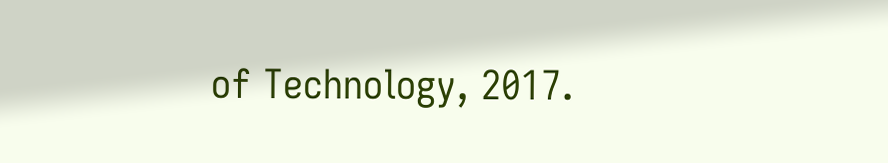of Technology, 2017.